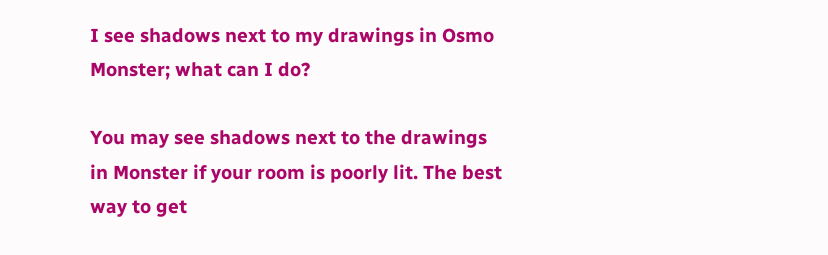I see shadows next to my drawings in Osmo Monster; what can I do?

You may see shadows next to the drawings in Monster if your room is poorly lit. The best way to get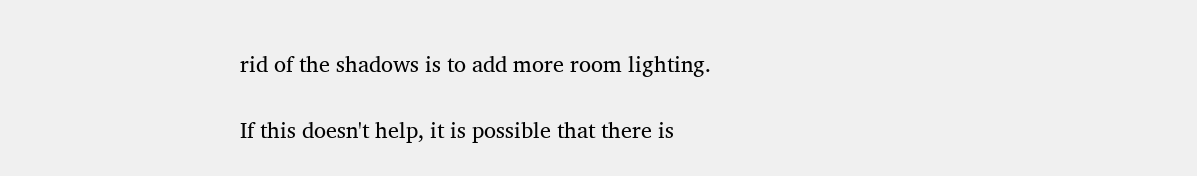rid of the shadows is to add more room lighting.

If this doesn't help, it is possible that there is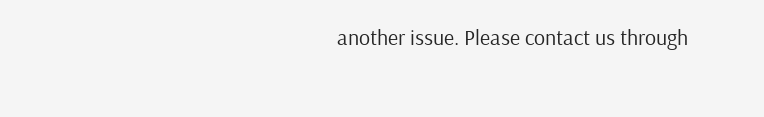another issue. Please contact us through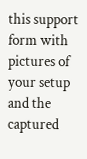this support form with pictures of your setup and the captured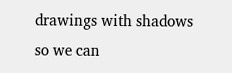drawings with shadows so we can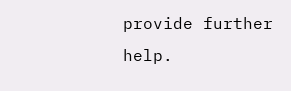provide further help.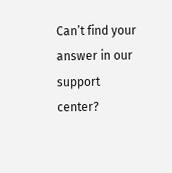Can’t find your answer in our support center?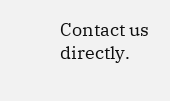Contact us directly.